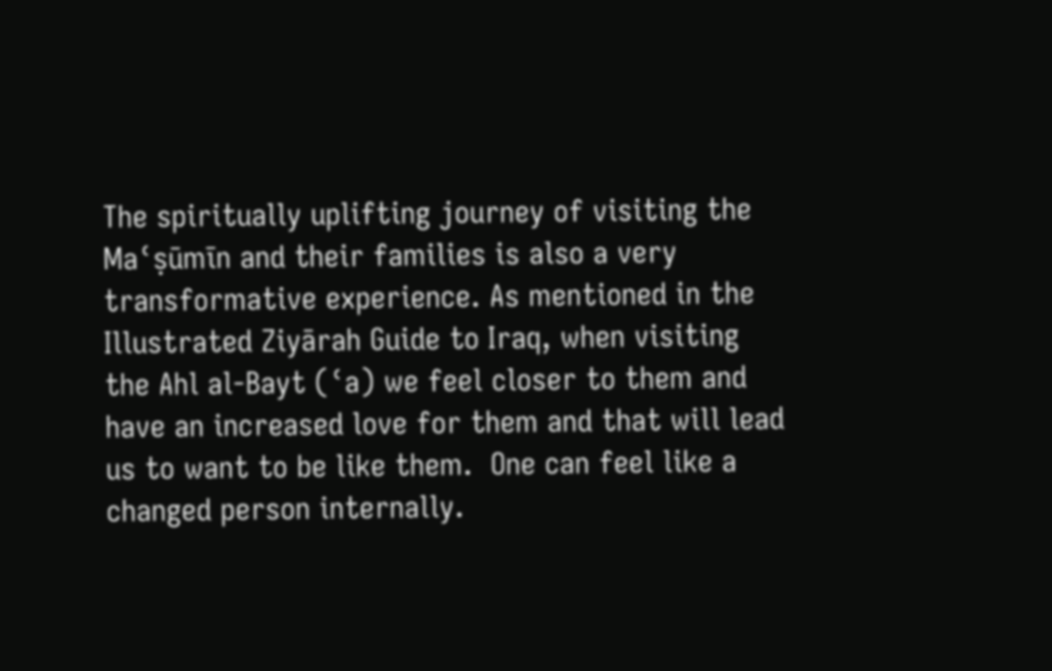The spiritually uplifting journey of visiting the Maʿṣūmīn and their families is also a very transformative experience. As mentioned in the Illustrated Ziyārah Guide to Iraq, when visiting the Ahl al-Bayt (ʿa) we feel closer to them and have an increased love for them and that will lead us to want to be like them.  One can feel like a changed person internally.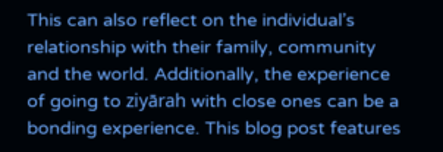This can also reflect on the individual’s relationship with their family, community and the world. Additionally, the experience of going to ziyārah with close ones can be a bonding experience. This blog post features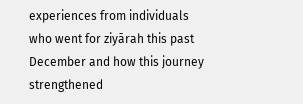experiences from individuals who went for ziyārah this past December and how this journey strengthened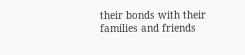their bonds with their families and friends